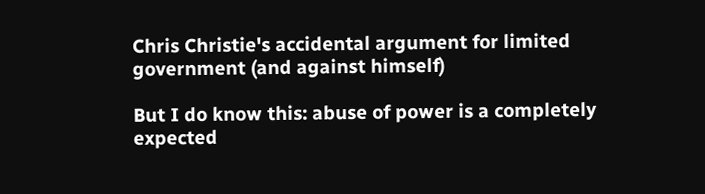Chris Christie's accidental argument for limited government (and against himself)

But I do know this: abuse of power is a completely expected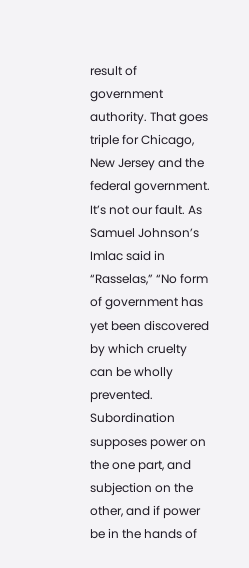result of government authority. That goes triple for Chicago, New Jersey and the federal government. It’s not our fault. As Samuel Johnson’s Imlac said in “Rasselas,” “No form of government has yet been discovered by which cruelty can be wholly prevented. Subordination supposes power on the one part, and subjection on the other, and if power be in the hands of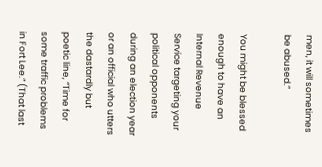men, it will sometimes be abused.”

You might be blessed enough to have an Internal Revenue Service targeting your political opponents during an election year or an official who utters the dastardly but poetic line, “Time for some traffic problems in Fort Lee.” (That last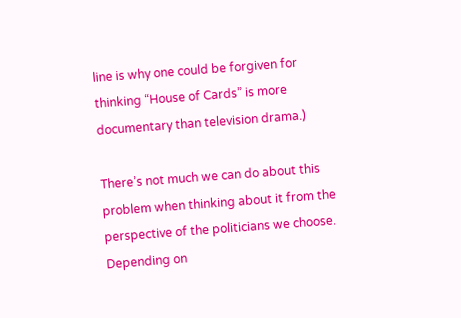line is why one could be forgiven for thinking “House of Cards” is more documentary than television drama.)

There’s not much we can do about this problem when thinking about it from the perspective of the politicians we choose. Depending on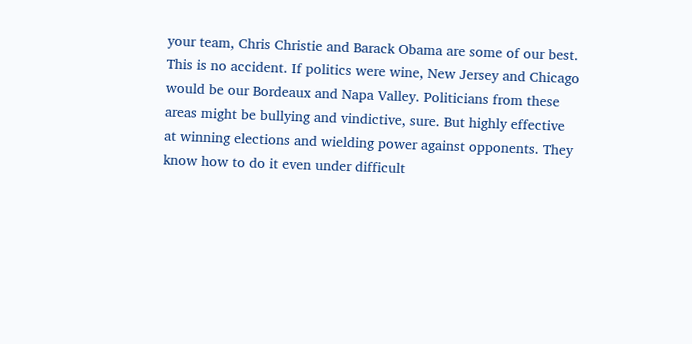your team, Chris Christie and Barack Obama are some of our best. This is no accident. If politics were wine, New Jersey and Chicago would be our Bordeaux and Napa Valley. Politicians from these areas might be bullying and vindictive, sure. But highly effective at winning elections and wielding power against opponents. They know how to do it even under difficult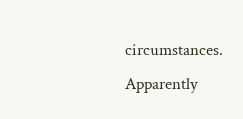circumstances. Apparently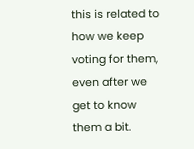this is related to how we keep voting for them, even after we get to know them a bit.